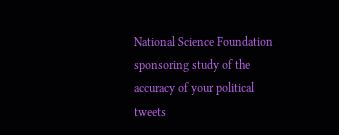National Science Foundation sponsoring study of the accuracy of your political tweets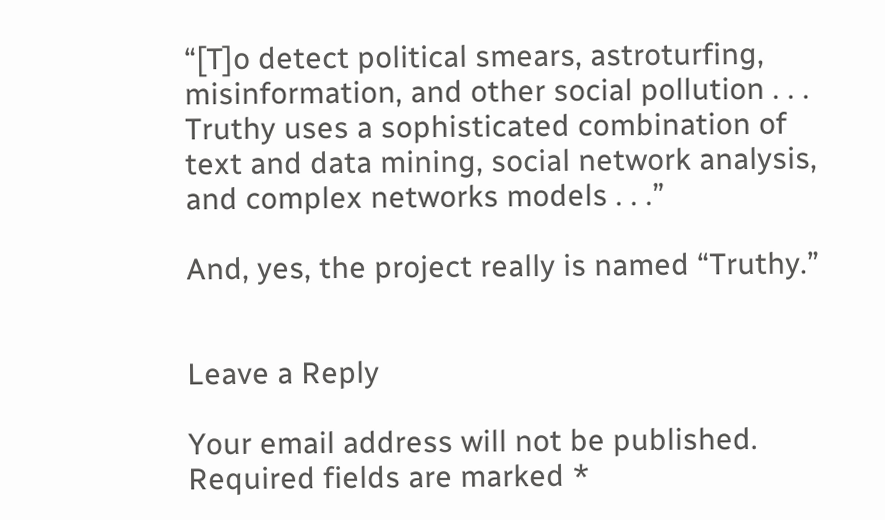“[T]o detect political smears, astroturfing, misinformation, and other social pollution . . . Truthy uses a sophisticated combination of text and data mining, social network analysis, and complex networks models . . .”

And, yes, the project really is named “Truthy.”


Leave a Reply

Your email address will not be published. Required fields are marked *